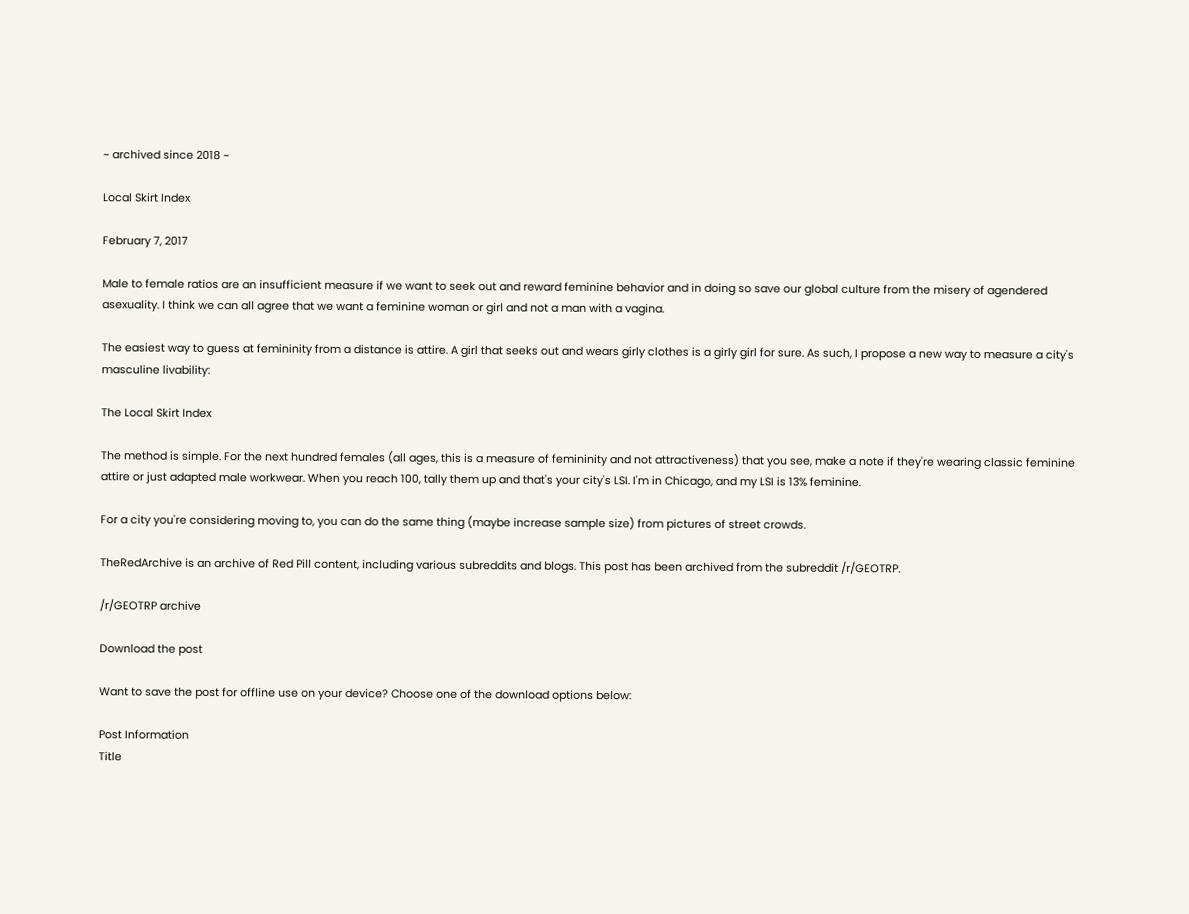~ archived since 2018 ~

Local Skirt Index

February 7, 2017

Male to female ratios are an insufficient measure if we want to seek out and reward feminine behavior and in doing so save our global culture from the misery of agendered asexuality. I think we can all agree that we want a feminine woman or girl and not a man with a vagina.

The easiest way to guess at femininity from a distance is attire. A girl that seeks out and wears girly clothes is a girly girl for sure. As such, I propose a new way to measure a city's masculine livability:

The Local Skirt Index

The method is simple. For the next hundred females (all ages, this is a measure of femininity and not attractiveness) that you see, make a note if they're wearing classic feminine attire or just adapted male workwear. When you reach 100, tally them up and that's your city's LSI. I'm in Chicago, and my LSI is 13% feminine.

For a city you're considering moving to, you can do the same thing (maybe increase sample size) from pictures of street crowds.

TheRedArchive is an archive of Red Pill content, including various subreddits and blogs. This post has been archived from the subreddit /r/GEOTRP.

/r/GEOTRP archive

Download the post

Want to save the post for offline use on your device? Choose one of the download options below:

Post Information
Title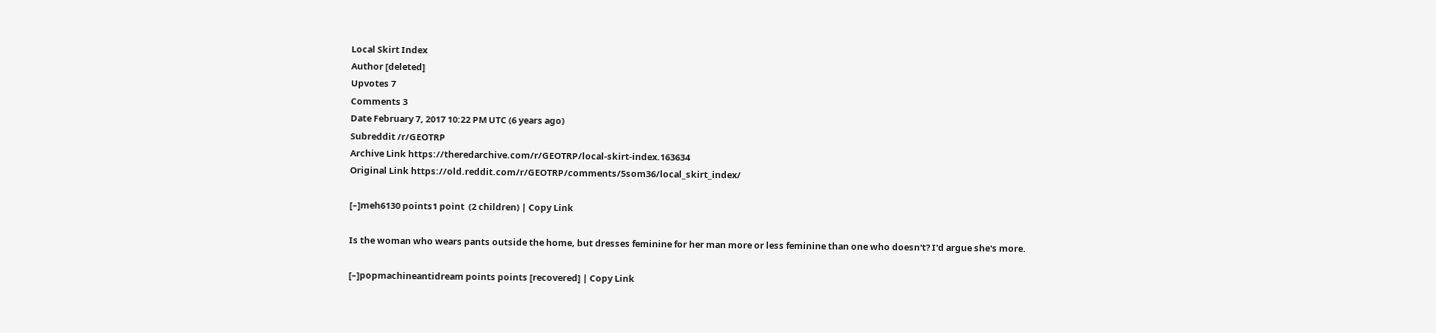Local Skirt Index
Author [deleted]
Upvotes 7
Comments 3
Date February 7, 2017 10:22 PM UTC (6 years ago)
Subreddit /r/GEOTRP
Archive Link https://theredarchive.com/r/GEOTRP/local-skirt-index.163634
Original Link https://old.reddit.com/r/GEOTRP/comments/5som36/local_skirt_index/

[–]meh6130 points1 point  (2 children) | Copy Link

Is the woman who wears pants outside the home, but dresses feminine for her man more or less feminine than one who doesn't? I'd argue she's more.

[–]popmachineantidream points points [recovered] | Copy Link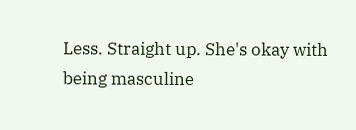Less. Straight up. She's okay with being masculine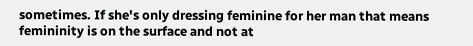sometimes. If she's only dressing feminine for her man that means femininity is on the surface and not at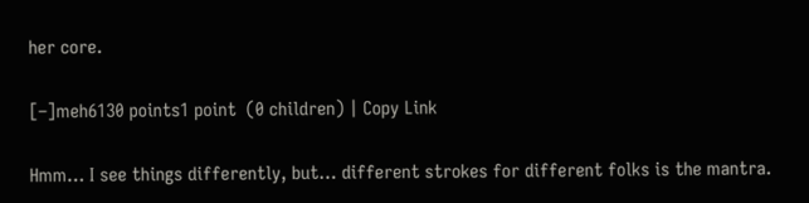her core.

[–]meh6130 points1 point  (0 children) | Copy Link

Hmm... I see things differently, but... different strokes for different folks is the mantra.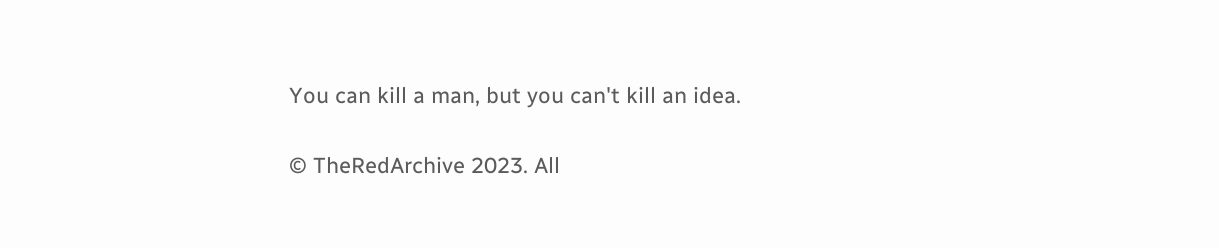You can kill a man, but you can't kill an idea.

© TheRedArchive 2023. All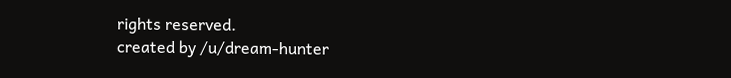rights reserved.
created by /u/dream-hunter